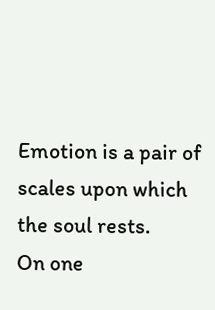Emotion is a pair of scales upon which the soul rests.
On one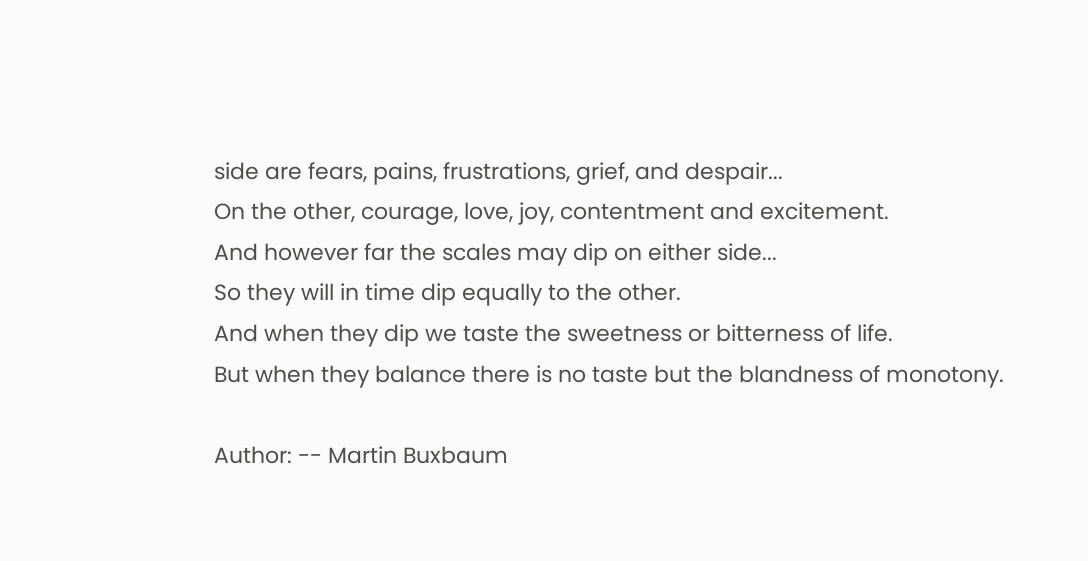side are fears, pains, frustrations, grief, and despair...
On the other, courage, love, joy, contentment and excitement.
And however far the scales may dip on either side...
So they will in time dip equally to the other.
And when they dip we taste the sweetness or bitterness of life.
But when they balance there is no taste but the blandness of monotony.

Author: -- Martin Buxbaum